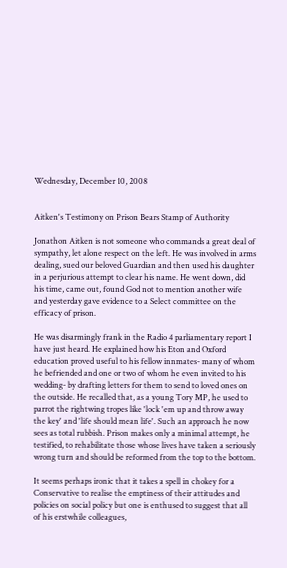Wednesday, December 10, 2008


Aitken's Testimony on Prison Bears Stamp of Authority

Jonathon Aitken is not someone who commands a great deal of sympathy, let alone respect on the left. He was involved in arms dealing, sued our beloved Guardian and then used his daughter in a perjurious attempt to clear his name. He went down, did his time, came out, found God not to mention another wife and yesterday gave evidence to a Select committee on the efficacy of prison.

He was disarmingly frank in the Radio 4 parliamentary report I have just heard. He explained how his Eton and Oxford education proved useful to his fellow innmates- many of whom he befriended and one or two of whom he even invited to his wedding- by drafting letters for them to send to loved ones on the outside. He recalled that, as a young Tory MP, he used to parrot the rightwing tropes like 'lock 'em up and throw away the key' and 'life should mean life'. Such an approach he now sees as total rubbish. Prison makes only a minimal attempt, he testified, to rehabilitate those whose lives have taken a seriously wrong turn and should be reformed from the top to the bottom.

It seems perhaps ironic that it takes a spell in chokey for a Conservative to realise the emptiness of their attitudes and policies on social policy but one is enthused to suggest that all of his erstwhile colleagues,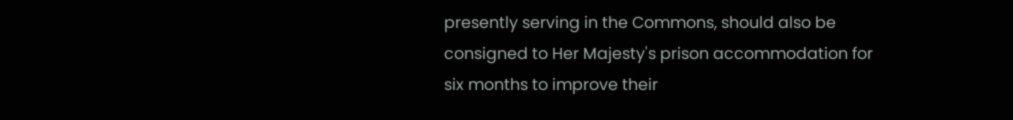presently serving in the Commons, should also be consigned to Her Majesty's prison accommodation for six months to improve their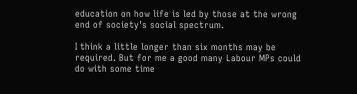education on how life is led by those at the wrong end of society's social spectrum.

I think a little longer than six months may be required. But for me a good many Labour MPs could do with some time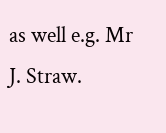as well e.g. Mr J. Straw.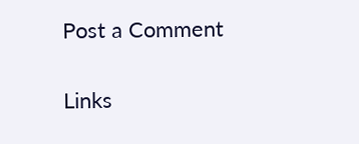Post a Comment

Links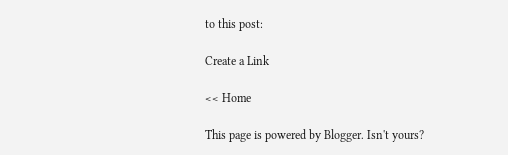to this post:

Create a Link

<< Home

This page is powered by Blogger. Isn't yours?